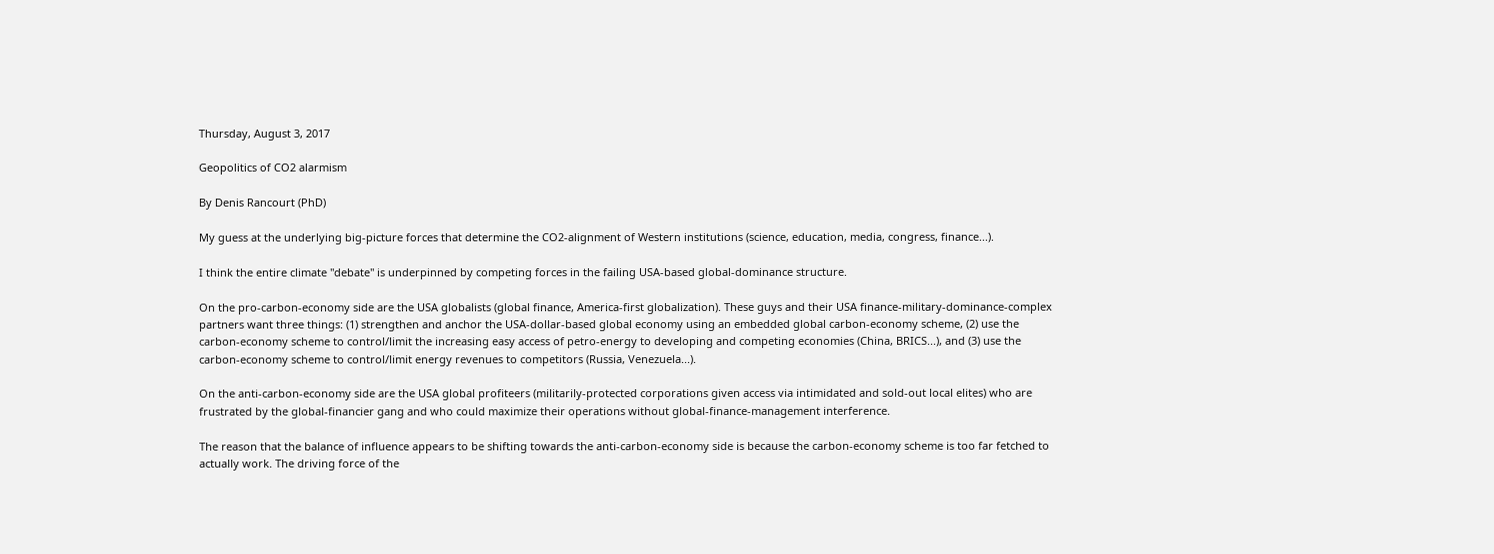Thursday, August 3, 2017

Geopolitics of CO2 alarmism

By Denis Rancourt (PhD)

My guess at the underlying big-picture forces that determine the CO2-alignment of Western institutions (science, education, media, congress, finance...).

I think the entire climate "debate" is underpinned by competing forces in the failing USA-based global-dominance structure.

On the pro-carbon-economy side are the USA globalists (global finance, America-first globalization). These guys and their USA finance-military-dominance-complex partners want three things: (1) strengthen and anchor the USA-dollar-based global economy using an embedded global carbon-economy scheme, (2) use the carbon-economy scheme to control/limit the increasing easy access of petro-energy to developing and competing economies (China, BRICS...), and (3) use the carbon-economy scheme to control/limit energy revenues to competitors (Russia, Venezuela...).

On the anti-carbon-economy side are the USA global profiteers (militarily-protected corporations given access via intimidated and sold-out local elites) who are frustrated by the global-financier gang and who could maximize their operations without global-finance-management interference.

The reason that the balance of influence appears to be shifting towards the anti-carbon-economy side is because the carbon-economy scheme is too far fetched to actually work. The driving force of the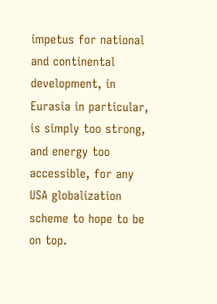impetus for national and continental development, in Eurasia in particular, is simply too strong, and energy too accessible, for any USA globalization scheme to hope to be on top.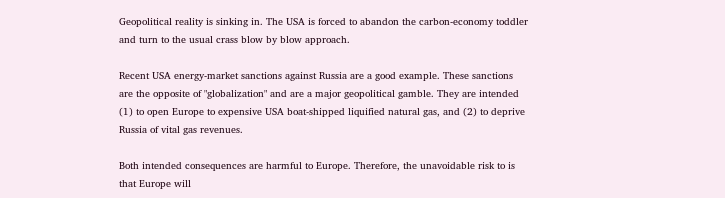Geopolitical reality is sinking in. The USA is forced to abandon the carbon-economy toddler and turn to the usual crass blow by blow approach.

Recent USA energy-market sanctions against Russia are a good example. These sanctions are the opposite of "globalization" and are a major geopolitical gamble. They are intended (1) to open Europe to expensive USA boat-shipped liquified natural gas, and (2) to deprive Russia of vital gas revenues.

Both intended consequences are harmful to Europe. Therefore, the unavoidable risk to is that Europe will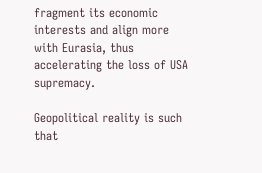fragment its economic interests and align more with Eurasia, thus accelerating the loss of USA supremacy.

Geopolitical reality is such that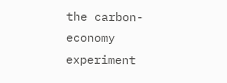the carbon-economy experiment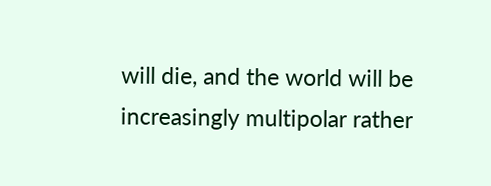will die, and the world will be increasingly multipolar rather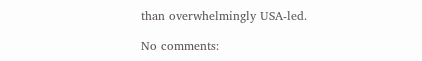than overwhelmingly USA-led.

No comments: